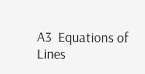A3  Equations of Lines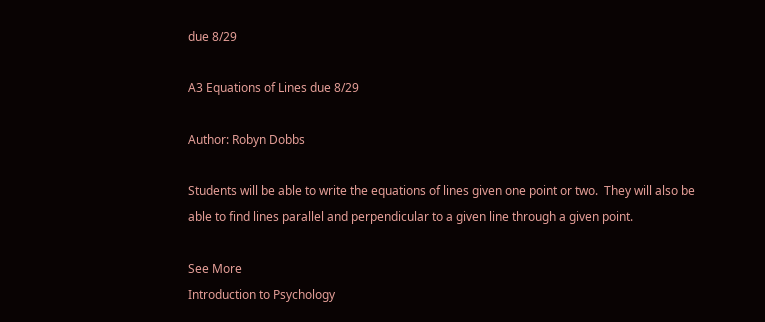due 8/29

A3 Equations of Lines due 8/29

Author: Robyn Dobbs

Students will be able to write the equations of lines given one point or two.  They will also be able to find lines parallel and perpendicular to a given line through a given point.

See More
Introduction to Psychology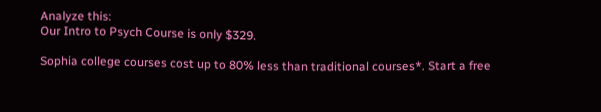Analyze this:
Our Intro to Psych Course is only $329.

Sophia college courses cost up to 80% less than traditional courses*. Start a free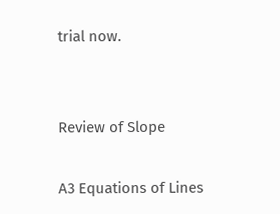trial now.


Review of Slope

A3 Equations of Lines